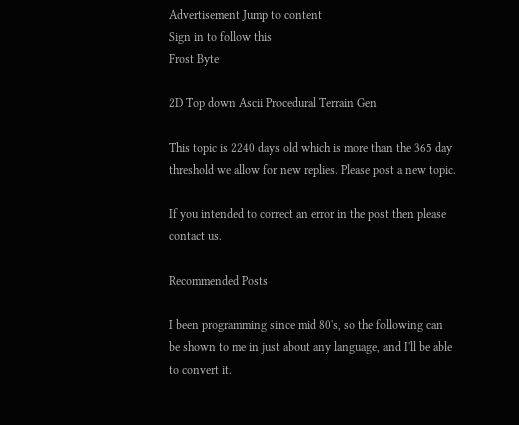Advertisement Jump to content
Sign in to follow this
Frost Byte

2D Top down Ascii Procedural Terrain Gen

This topic is 2240 days old which is more than the 365 day threshold we allow for new replies. Please post a new topic.

If you intended to correct an error in the post then please contact us.

Recommended Posts

I been programming since mid 80's, so the following can be shown to me in just about any language, and I'll be able to convert it.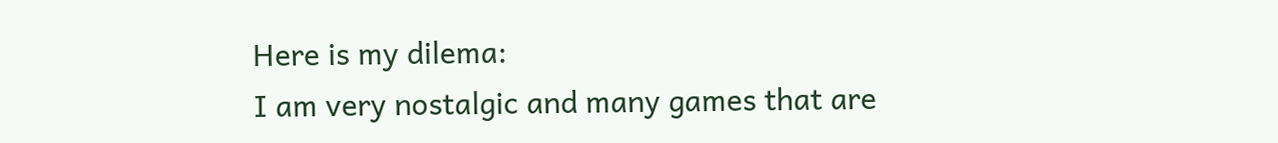Here is my dilema:
I am very nostalgic and many games that are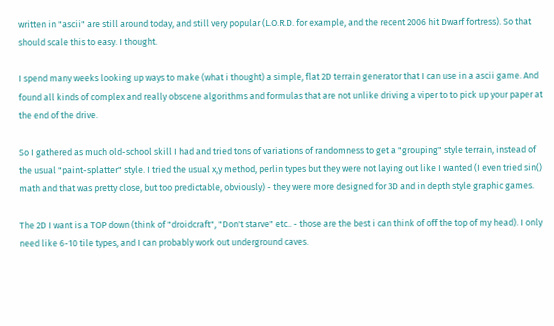written in "ascii" are still around today, and still very popular (L.O.R.D. for example, and the recent 2006 hit Dwarf fortress). So that should scale this to easy. I thought.

I spend many weeks looking up ways to make (what i thought) a simple, flat 2D terrain generator that I can use in a ascii game. And found all kinds of complex and really obscene algorithms and formulas that are not unlike driving a viper to to pick up your paper at the end of the drive.

So I gathered as much old-school skill I had and tried tons of variations of randomness to get a "grouping" style terrain, instead of the usual "paint-splatter" style. I tried the usual x,y method, perlin types but they were not laying out like I wanted (I even tried sin() math and that was pretty close, but too predictable, obviously) - they were more designed for 3D and in depth style graphic games.

The 2D I want is a TOP down (think of "droidcraft", "Don't starve" etc.. - those are the best i can think of off the top of my head). I only need like 6-10 tile types, and I can probably work out underground caves.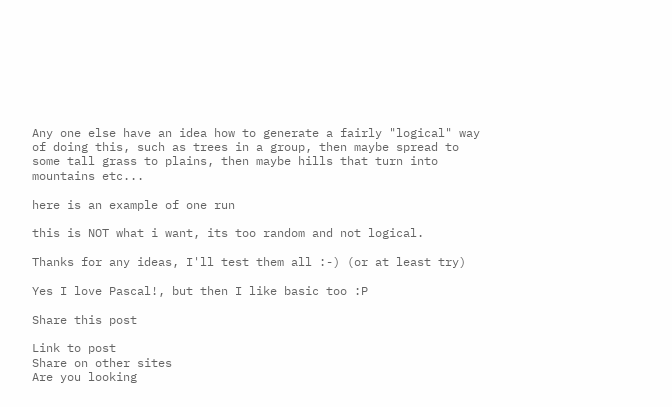Any one else have an idea how to generate a fairly "logical" way of doing this, such as trees in a group, then maybe spread to some tall grass to plains, then maybe hills that turn into mountains etc...

here is an example of one run

this is NOT what i want, its too random and not logical.

Thanks for any ideas, I'll test them all :-) (or at least try)

Yes I love Pascal!, but then I like basic too :P

Share this post

Link to post
Share on other sites
Are you looking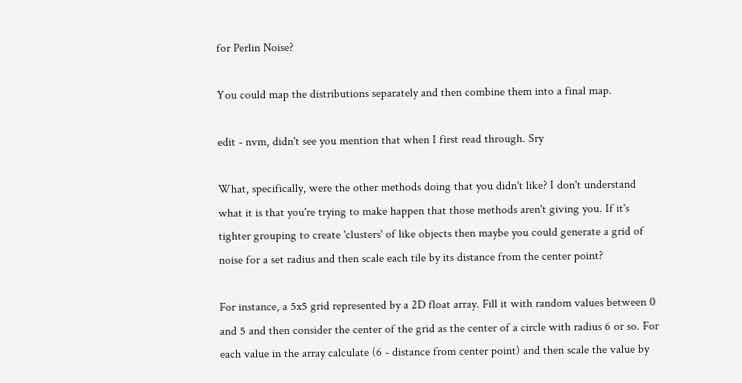for Perlin Noise?

You could map the distributions separately and then combine them into a final map.

edit - nvm, didn't see you mention that when I first read through. Sry

What, specifically, were the other methods doing that you didn't like? I don't understand what it is that you're trying to make happen that those methods aren't giving you. If it's tighter grouping to create 'clusters' of like objects then maybe you could generate a grid of noise for a set radius and then scale each tile by its distance from the center point?

For instance, a 5x5 grid represented by a 2D float array. Fill it with random values between 0 and 5 and then consider the center of the grid as the center of a circle with radius 6 or so. For each value in the array calculate (6 - distance from center point) and then scale the value by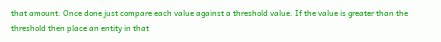that amount. Once done just compare each value against a threshold value. If the value is greater than the threshold then place an entity in that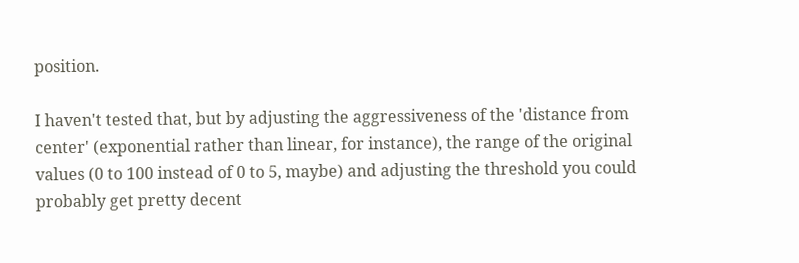position.

I haven't tested that, but by adjusting the aggressiveness of the 'distance from center' (exponential rather than linear, for instance), the range of the original values (0 to 100 instead of 0 to 5, maybe) and adjusting the threshold you could probably get pretty decent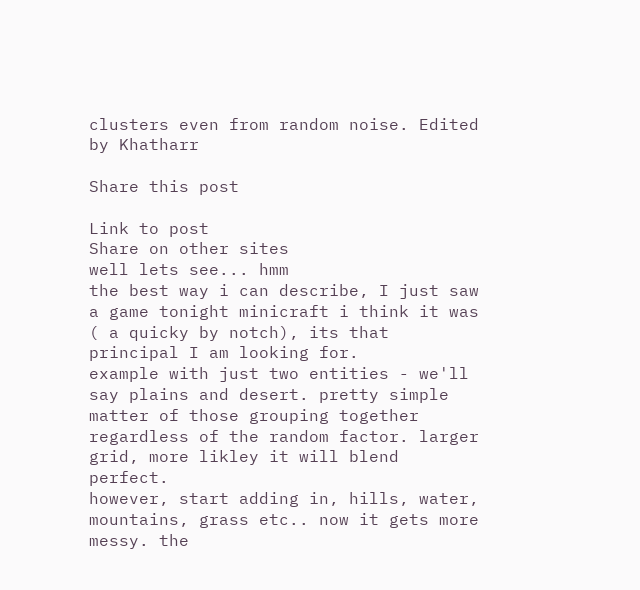clusters even from random noise. Edited by Khatharr

Share this post

Link to post
Share on other sites
well lets see... hmm
the best way i can describe, I just saw a game tonight minicraft i think it was ( a quicky by notch), its that principal I am looking for.
example with just two entities - we'll say plains and desert. pretty simple matter of those grouping together regardless of the random factor. larger grid, more likley it will blend perfect.
however, start adding in, hills, water, mountains, grass etc.. now it gets more messy. the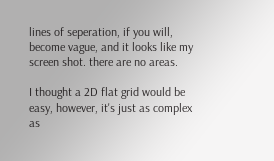lines of seperation, if you will, become vague, and it looks like my screen shot. there are no areas.

I thought a 2D flat grid would be easy, however, it's just as complex as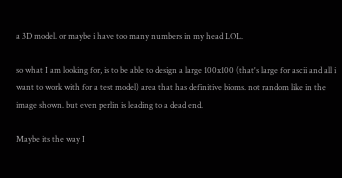a 3D model. or maybe i have too many numbers in my head LOL.

so what I am looking for, is to be able to design a large 100x100 (that's large for ascii and all i want to work with for a test model) area that has definitive bioms. not random like in the image shown. but even perlin is leading to a dead end.

Maybe its the way I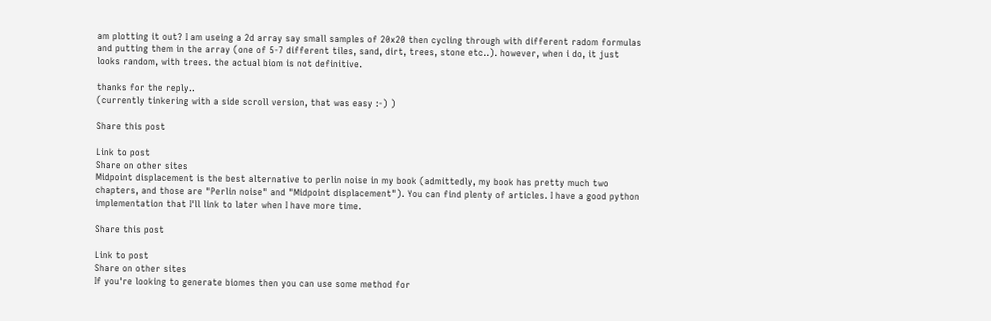am plotting it out? I am useing a 2d array say small samples of 20x20 then cycling through with different radom formulas and putting them in the array (one of 5-7 different tiles, sand, dirt, trees, stone etc..). however, when i do, it just looks random, with trees. the actual biom is not definitive.

thanks for the reply..
(currently tinkering with a side scroll version, that was easy :-) )

Share this post

Link to post
Share on other sites
Midpoint displacement is the best alternative to perlin noise in my book (admittedly, my book has pretty much two chapters, and those are "Perlin noise" and "Midpoint displacement"). You can find plenty of articles. I have a good python implementation that I'll link to later when I have more time.

Share this post

Link to post
Share on other sites
If you're looking to generate biomes then you can use some method for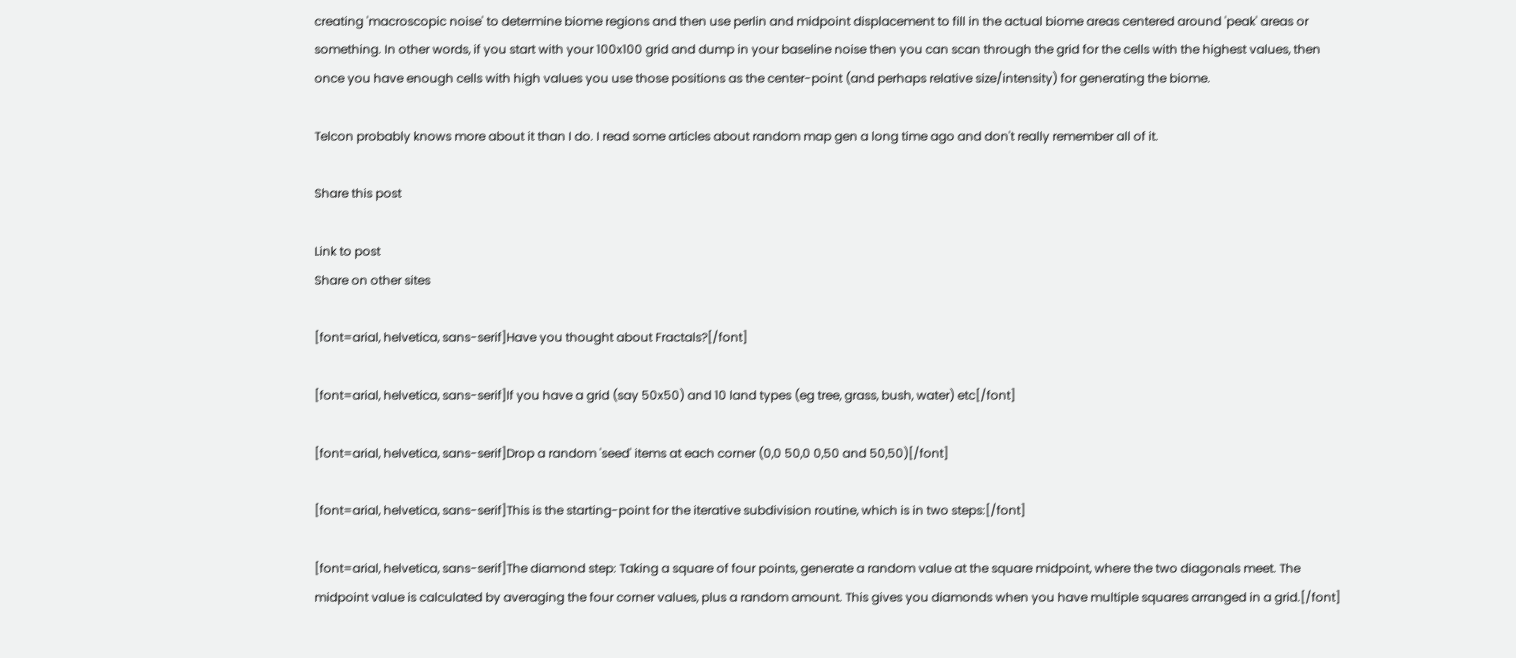creating 'macroscopic noise' to determine biome regions and then use perlin and midpoint displacement to fill in the actual biome areas centered around 'peak' areas or something. In other words, if you start with your 100x100 grid and dump in your baseline noise then you can scan through the grid for the cells with the highest values, then once you have enough cells with high values you use those positions as the center-point (and perhaps relative size/intensity) for generating the biome.

Telcon probably knows more about it than I do. I read some articles about random map gen a long time ago and don't really remember all of it.

Share this post

Link to post
Share on other sites

[font=arial, helvetica, sans-serif]Have you thought about Fractals?[/font]

[font=arial, helvetica, sans-serif]If you have a grid (say 50x50) and 10 land types (eg tree, grass, bush, water) etc[/font]

[font=arial, helvetica, sans-serif]Drop a random 'seed' items at each corner (0,0 50,0 0,50 and 50,50)[/font]

[font=arial, helvetica, sans-serif]This is the starting-point for the iterative subdivision routine, which is in two steps:[/font]

[font=arial, helvetica, sans-serif]The diamond step: Taking a square of four points, generate a random value at the square midpoint, where the two diagonals meet. The midpoint value is calculated by averaging the four corner values, plus a random amount. This gives you diamonds when you have multiple squares arranged in a grid.[/font]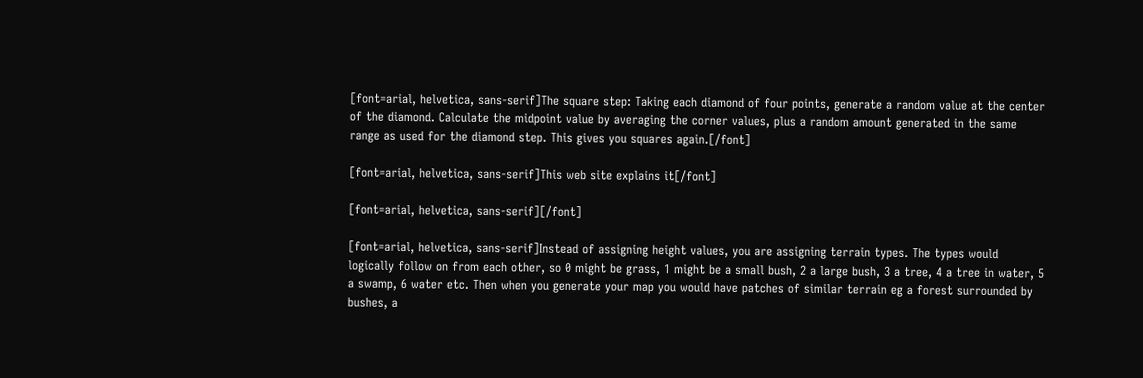[font=arial, helvetica, sans-serif]The square step: Taking each diamond of four points, generate a random value at the center of the diamond. Calculate the midpoint value by averaging the corner values, plus a random amount generated in the same range as used for the diamond step. This gives you squares again.[/font]

[font=arial, helvetica, sans-serif]This web site explains it[/font]

[font=arial, helvetica, sans-serif][/font]

[font=arial, helvetica, sans-serif]Instead of assigning height values, you are assigning terrain types. The types would logically follow on from each other, so 0 might be grass, 1 might be a small bush, 2 a large bush, 3 a tree, 4 a tree in water, 5 a swamp, 6 water etc. Then when you generate your map you would have patches of similar terrain eg a forest surrounded by bushes, a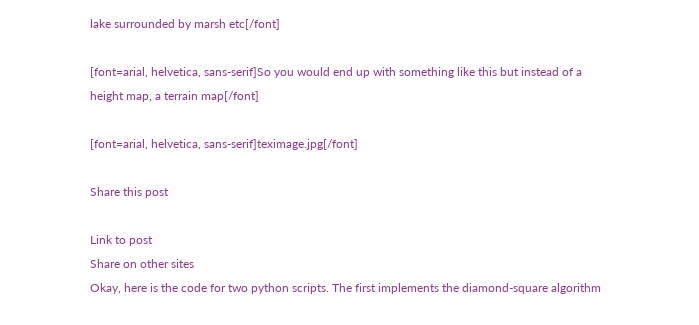lake surrounded by marsh etc[/font]

[font=arial, helvetica, sans-serif]So you would end up with something like this but instead of a height map, a terrain map[/font]

[font=arial, helvetica, sans-serif]teximage.jpg[/font]

Share this post

Link to post
Share on other sites
Okay, here is the code for two python scripts. The first implements the diamond-square algorithm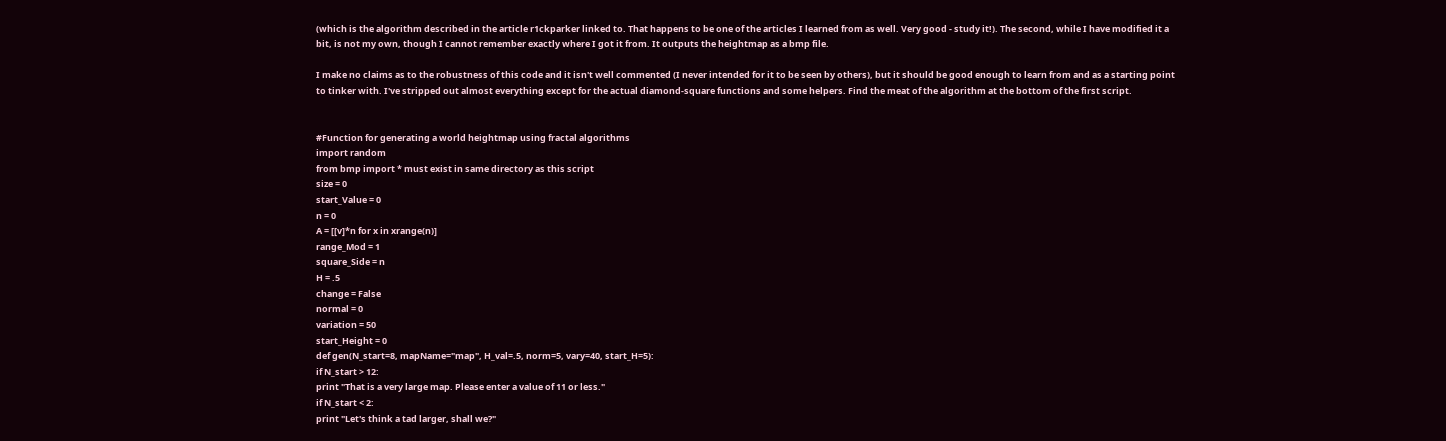(which is the algorithm described in the article r1ckparker linked to. That happens to be one of the articles I learned from as well. Very good - study it!). The second, while I have modified it a bit, is not my own, though I cannot remember exactly where I got it from. It outputs the heightmap as a bmp file.

I make no claims as to the robustness of this code and it isn't well commented (I never intended for it to be seen by others), but it should be good enough to learn from and as a starting point to tinker with. I've stripped out almost everything except for the actual diamond-square functions and some helpers. Find the meat of the algorithm at the bottom of the first script.


#Function for generating a world heightmap using fractal algorithms
import random
from bmp import * must exist in same directory as this script
size = 0
start_Value = 0
n = 0
A = [[v]*n for x in xrange(n)]
range_Mod = 1
square_Side = n
H = .5
change = False
normal = 0
variation = 50
start_Height = 0
def gen(N_start=8, mapName="map", H_val=.5, norm=5, vary=40, start_H=5):
if N_start > 12:
print "That is a very large map. Please enter a value of 11 or less."
if N_start < 2:
print "Let's think a tad larger, shall we?"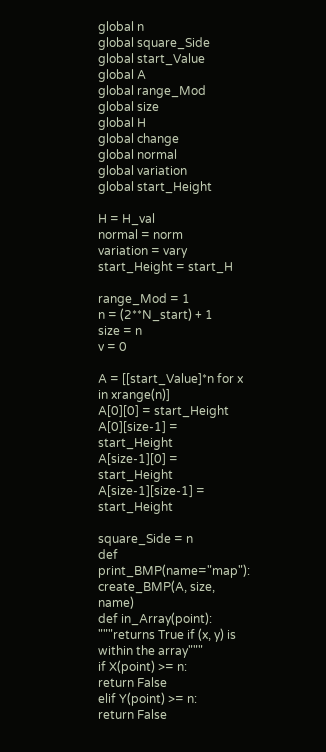global n
global square_Side
global start_Value
global A
global range_Mod
global size
global H
global change
global normal
global variation
global start_Height

H = H_val
normal = norm
variation = vary
start_Height = start_H

range_Mod = 1
n = (2**N_start) + 1
size = n
v = 0

A = [[start_Value]*n for x in xrange(n)]
A[0][0] = start_Height
A[0][size-1] = start_Height
A[size-1][0] = start_Height
A[size-1][size-1] = start_Height

square_Side = n
def print_BMP(name="map"):
create_BMP(A, size, name)
def in_Array(point):
"""returns True if (x, y) is within the array"""
if X(point) >= n:
return False
elif Y(point) >= n:
return False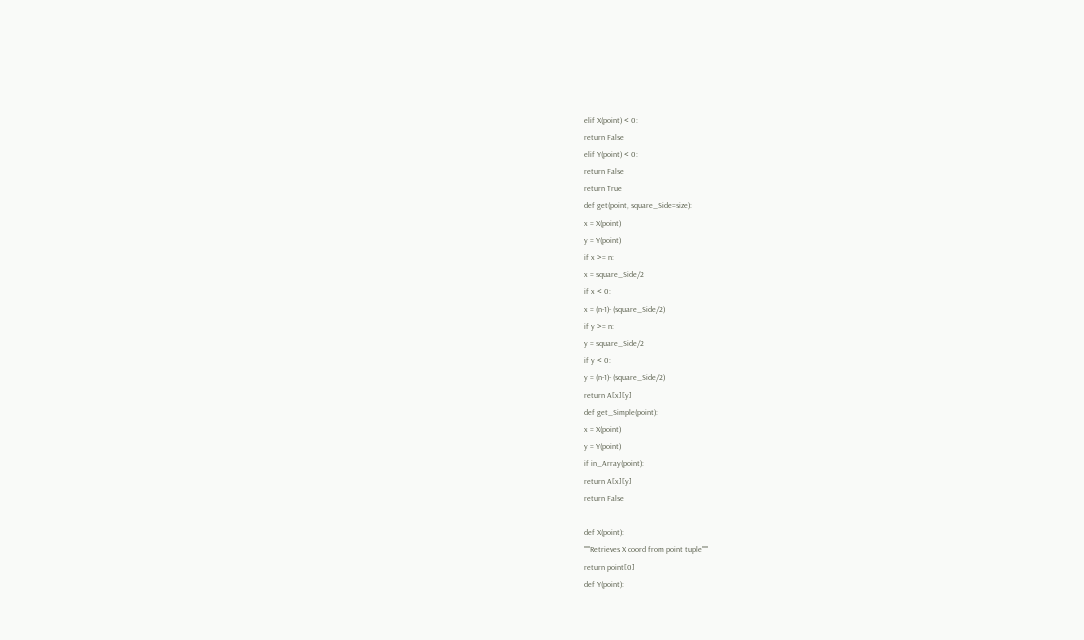elif X(point) < 0:
return False
elif Y(point) < 0:
return False
return True
def get(point, square_Side=size):
x = X(point)
y = Y(point)
if x >= n:
x = square_Side/2
if x < 0:
x = (n-1)- (square_Side/2)
if y >= n:
y = square_Side/2
if y < 0:
y = (n-1)- (square_Side/2)
return A[x][y]
def get_Simple(point):
x = X(point)
y = Y(point)
if in_Array(point):
return A[x][y]
return False

def X(point):
"""Retrieves X coord from point tuple"""
return point[0]
def Y(point):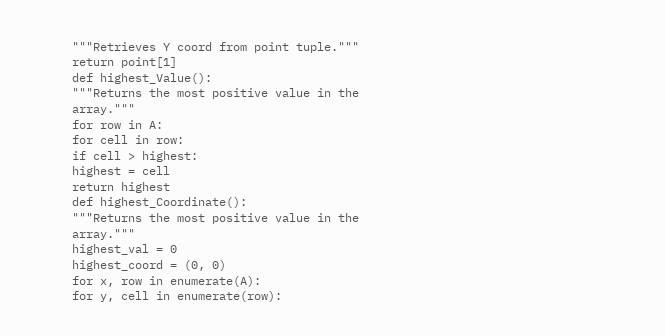"""Retrieves Y coord from point tuple."""
return point[1]
def highest_Value():
"""Returns the most positive value in the array."""
for row in A:
for cell in row:
if cell > highest:
highest = cell
return highest
def highest_Coordinate():
"""Returns the most positive value in the array."""
highest_val = 0
highest_coord = (0, 0)
for x, row in enumerate(A):
for y, cell in enumerate(row):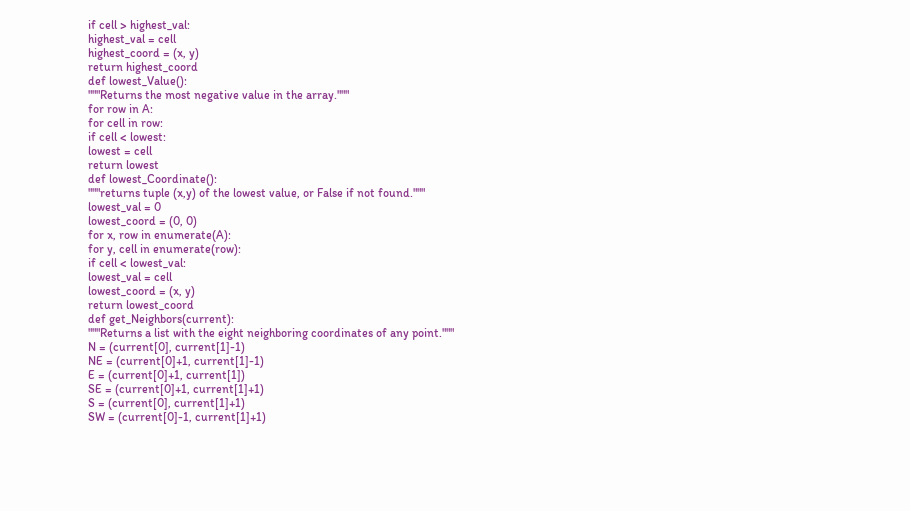if cell > highest_val:
highest_val = cell
highest_coord = (x, y)
return highest_coord
def lowest_Value():
"""Returns the most negative value in the array."""
for row in A:
for cell in row:
if cell < lowest:
lowest = cell
return lowest
def lowest_Coordinate():
"""returns tuple (x,y) of the lowest value, or False if not found."""
lowest_val = 0
lowest_coord = (0, 0)
for x, row in enumerate(A):
for y, cell in enumerate(row):
if cell < lowest_val:
lowest_val = cell
lowest_coord = (x, y)
return lowest_coord
def get_Neighbors(current):
"""Returns a list with the eight neighboring coordinates of any point."""
N = (current[0], current[1]-1)
NE = (current[0]+1, current[1]-1)
E = (current[0]+1, current[1])
SE = (current[0]+1, current[1]+1)
S = (current[0], current[1]+1)
SW = (current[0]-1, current[1]+1)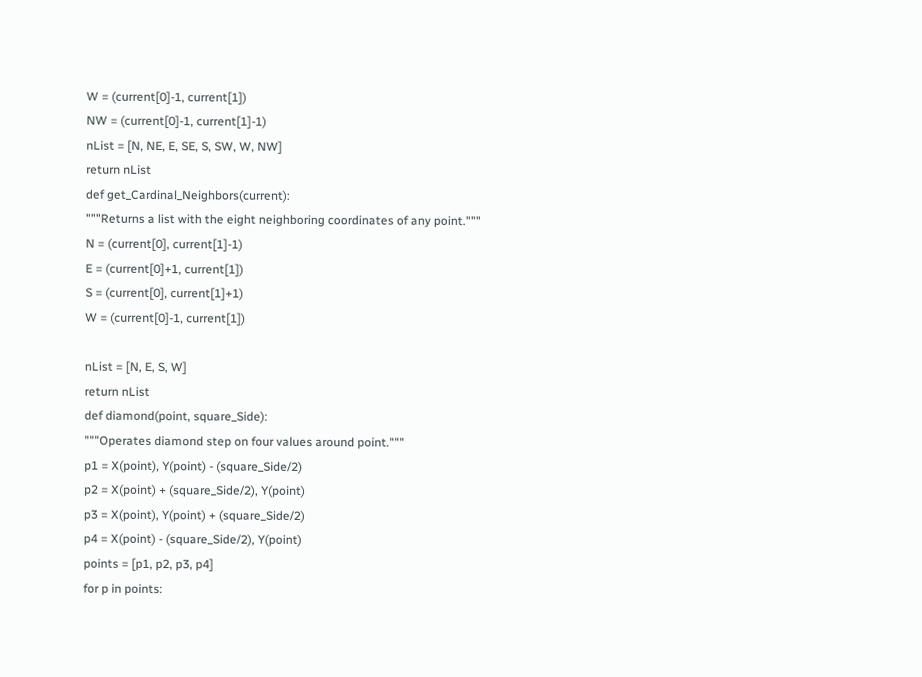W = (current[0]-1, current[1])
NW = (current[0]-1, current[1]-1)
nList = [N, NE, E, SE, S, SW, W, NW]
return nList
def get_Cardinal_Neighbors(current):
"""Returns a list with the eight neighboring coordinates of any point."""
N = (current[0], current[1]-1)
E = (current[0]+1, current[1])
S = (current[0], current[1]+1)
W = (current[0]-1, current[1])

nList = [N, E, S, W]
return nList
def diamond(point, square_Side):
"""Operates diamond step on four values around point."""
p1 = X(point), Y(point) - (square_Side/2)
p2 = X(point) + (square_Side/2), Y(point)
p3 = X(point), Y(point) + (square_Side/2)
p4 = X(point) - (square_Side/2), Y(point)
points = [p1, p2, p3, p4]
for p in points: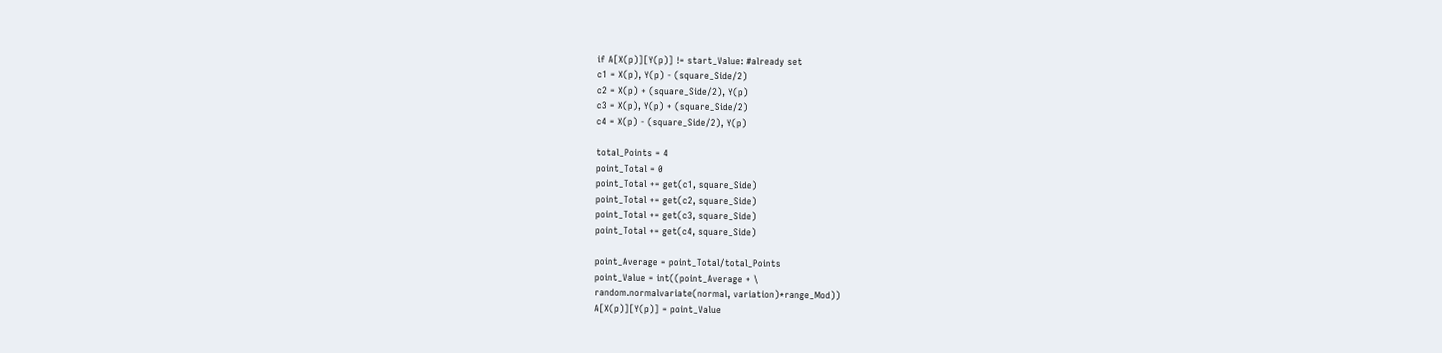if A[X(p)][Y(p)] != start_Value: #already set
c1 = X(p), Y(p) - (square_Side/2)
c2 = X(p) + (square_Side/2), Y(p)
c3 = X(p), Y(p) + (square_Side/2)
c4 = X(p) - (square_Side/2), Y(p)

total_Points = 4
point_Total = 0
point_Total += get(c1, square_Side)
point_Total += get(c2, square_Side)
point_Total += get(c3, square_Side)
point_Total += get(c4, square_Side)

point_Average = point_Total/total_Points
point_Value = int((point_Average + \
random.normalvariate(normal, variation)*range_Mod))
A[X(p)][Y(p)] = point_Value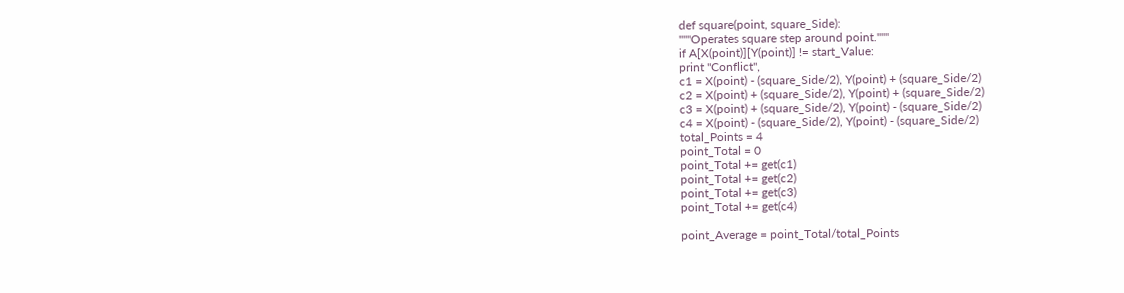def square(point, square_Side):
"""Operates square step around point."""
if A[X(point)][Y(point)] != start_Value:
print "Conflict",
c1 = X(point) - (square_Side/2), Y(point) + (square_Side/2)
c2 = X(point) + (square_Side/2), Y(point) + (square_Side/2)
c3 = X(point) + (square_Side/2), Y(point) - (square_Side/2)
c4 = X(point) - (square_Side/2), Y(point) - (square_Side/2)
total_Points = 4
point_Total = 0
point_Total += get(c1)
point_Total += get(c2)
point_Total += get(c3)
point_Total += get(c4)

point_Average = point_Total/total_Points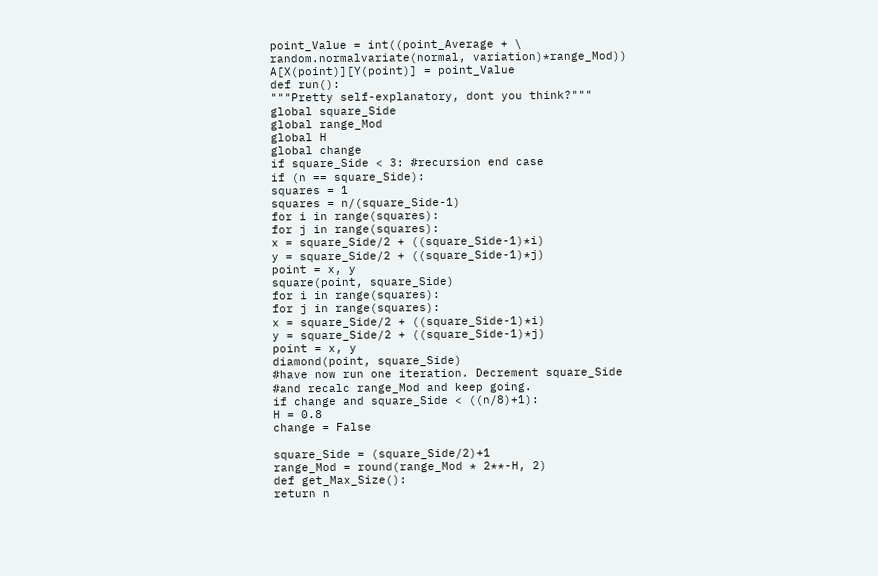point_Value = int((point_Average + \
random.normalvariate(normal, variation)*range_Mod))
A[X(point)][Y(point)] = point_Value
def run():
"""Pretty self-explanatory, dont you think?"""
global square_Side
global range_Mod
global H
global change
if square_Side < 3: #recursion end case
if (n == square_Side):
squares = 1
squares = n/(square_Side-1)
for i in range(squares):
for j in range(squares):
x = square_Side/2 + ((square_Side-1)*i)
y = square_Side/2 + ((square_Side-1)*j)
point = x, y
square(point, square_Side)
for i in range(squares):
for j in range(squares):
x = square_Side/2 + ((square_Side-1)*i)
y = square_Side/2 + ((square_Side-1)*j)
point = x, y
diamond(point, square_Side)
#have now run one iteration. Decrement square_Side
#and recalc range_Mod and keep going.
if change and square_Side < ((n/8)+1):
H = 0.8
change = False

square_Side = (square_Side/2)+1
range_Mod = round(range_Mod * 2**-H, 2)
def get_Max_Size():
return n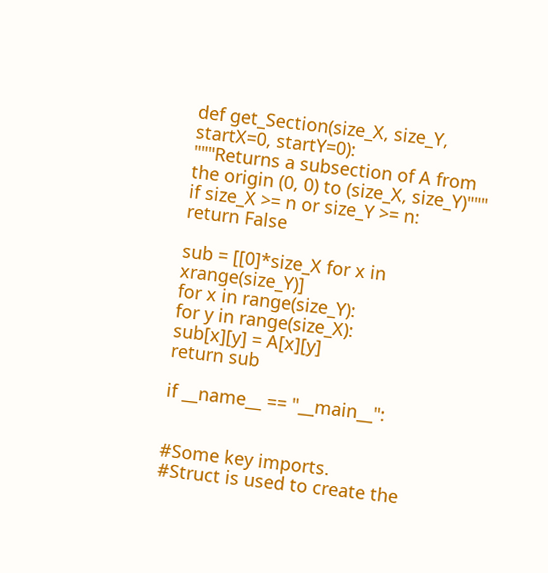def get_Section(size_X, size_Y, startX=0, startY=0):
"""Returns a subsection of A from the origin (0, 0) to (size_X, size_Y)"""
if size_X >= n or size_Y >= n:
return False

sub = [[0]*size_X for x in xrange(size_Y)]
for x in range(size_Y):
for y in range(size_X):
sub[x][y] = A[x][y]
return sub

if __name__ == "__main__":


#Some key imports.
#Struct is used to create the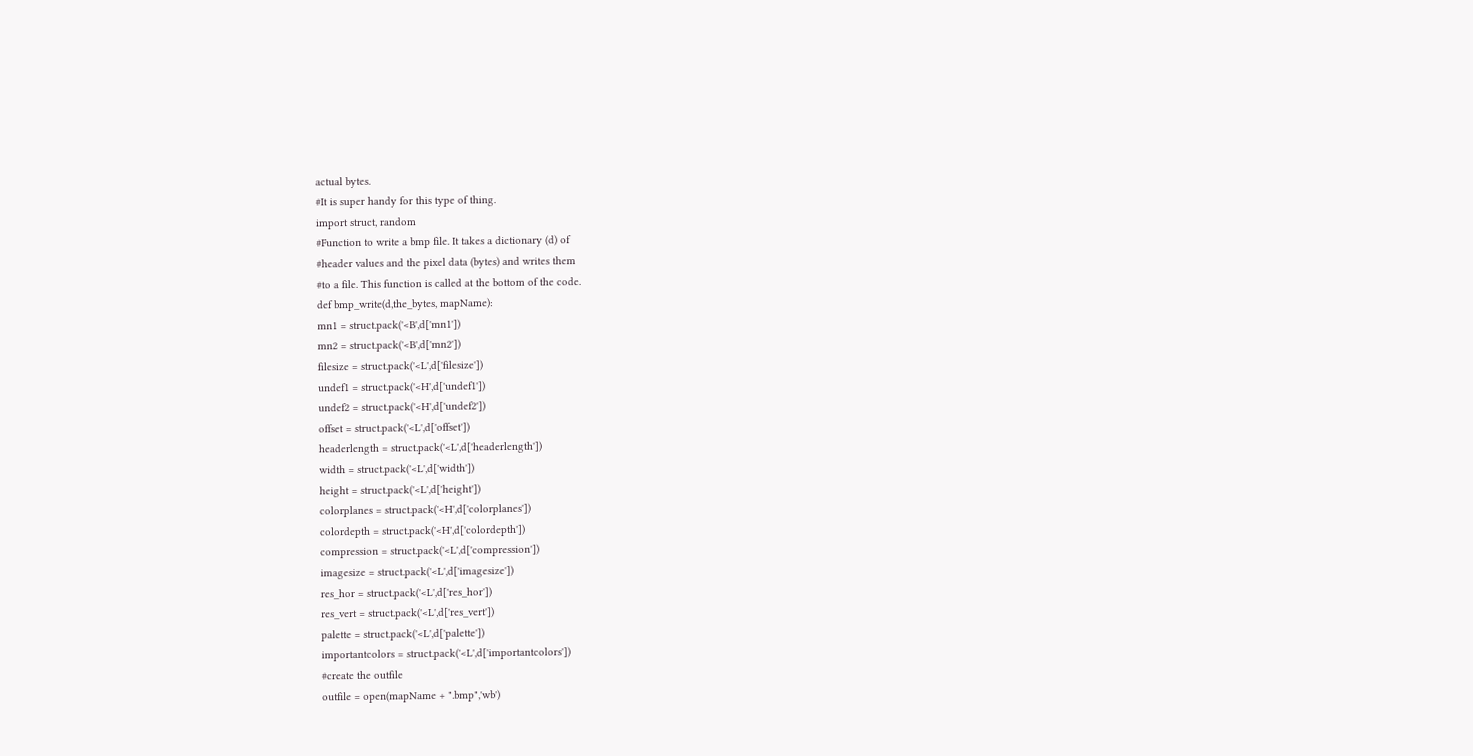actual bytes.
#It is super handy for this type of thing.
import struct, random
#Function to write a bmp file. It takes a dictionary (d) of
#header values and the pixel data (bytes) and writes them
#to a file. This function is called at the bottom of the code.
def bmp_write(d,the_bytes, mapName):
mn1 = struct.pack('<B',d['mn1'])
mn2 = struct.pack('<B',d['mn2'])
filesize = struct.pack('<L',d['filesize'])
undef1 = struct.pack('<H',d['undef1'])
undef2 = struct.pack('<H',d['undef2'])
offset = struct.pack('<L',d['offset'])
headerlength = struct.pack('<L',d['headerlength'])
width = struct.pack('<L',d['width'])
height = struct.pack('<L',d['height'])
colorplanes = struct.pack('<H',d['colorplanes'])
colordepth = struct.pack('<H',d['colordepth'])
compression = struct.pack('<L',d['compression'])
imagesize = struct.pack('<L',d['imagesize'])
res_hor = struct.pack('<L',d['res_hor'])
res_vert = struct.pack('<L',d['res_vert'])
palette = struct.pack('<L',d['palette'])
importantcolors = struct.pack('<L',d['importantcolors'])
#create the outfile
outfile = open(mapName + ".bmp",'wb')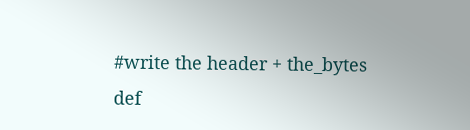#write the header + the_bytes
def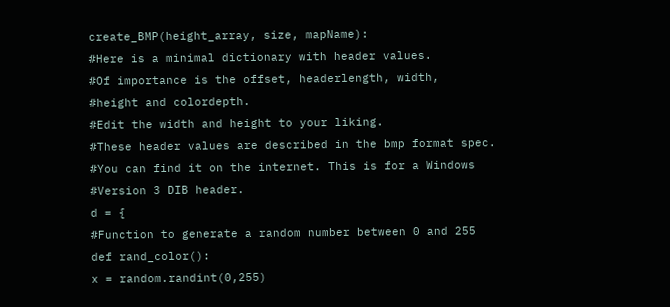create_BMP(height_array, size, mapName):
#Here is a minimal dictionary with header values.
#Of importance is the offset, headerlength, width,
#height and colordepth.
#Edit the width and height to your liking.
#These header values are described in the bmp format spec.
#You can find it on the internet. This is for a Windows
#Version 3 DIB header.
d = {
#Function to generate a random number between 0 and 255
def rand_color():
x = random.randint(0,255)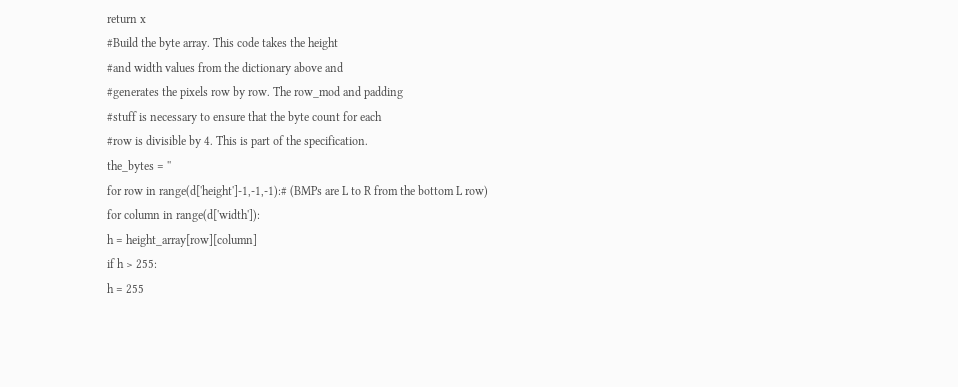return x
#Build the byte array. This code takes the height
#and width values from the dictionary above and
#generates the pixels row by row. The row_mod and padding
#stuff is necessary to ensure that the byte count for each
#row is divisible by 4. This is part of the specification.
the_bytes = ''
for row in range(d['height']-1,-1,-1):# (BMPs are L to R from the bottom L row)
for column in range(d['width']):
h = height_array[row][column]
if h > 255:
h = 255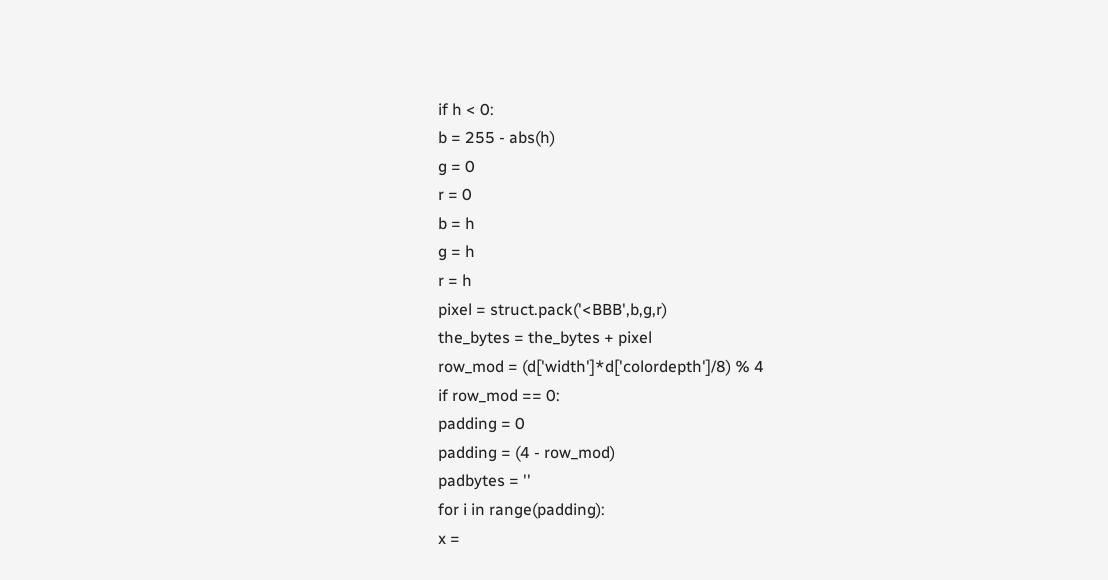if h < 0:
b = 255 - abs(h)
g = 0
r = 0
b = h
g = h
r = h
pixel = struct.pack('<BBB',b,g,r)
the_bytes = the_bytes + pixel
row_mod = (d['width']*d['colordepth']/8) % 4
if row_mod == 0:
padding = 0
padding = (4 - row_mod)
padbytes = ''
for i in range(padding):
x =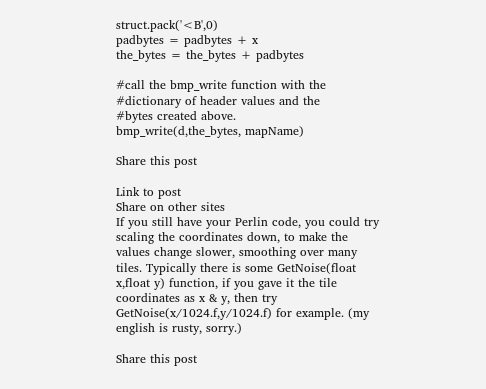struct.pack('<B',0)
padbytes = padbytes + x
the_bytes = the_bytes + padbytes

#call the bmp_write function with the
#dictionary of header values and the
#bytes created above.
bmp_write(d,the_bytes, mapName)

Share this post

Link to post
Share on other sites
If you still have your Perlin code, you could try scaling the coordinates down, to make the values change slower, smoothing over many tiles. Typically there is some GetNoise(float x,float y) function, if you gave it the tile coordinates as x & y, then try GetNoise(x/1024.f,y/1024.f) for example. (my english is rusty, sorry.)

Share this post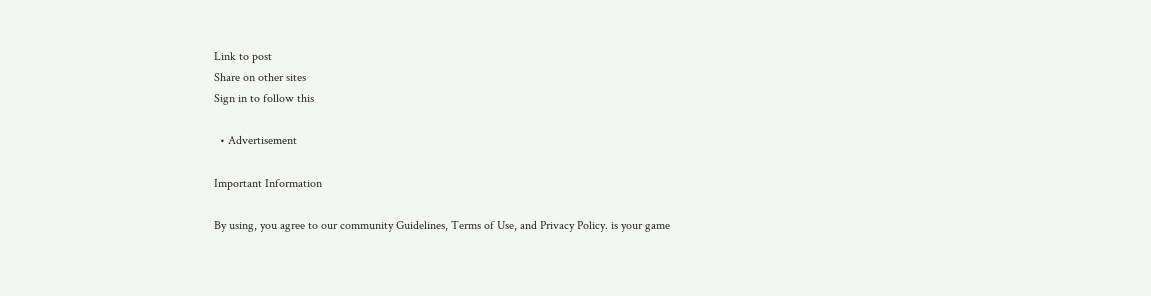Link to post
Share on other sites
Sign in to follow this

  • Advertisement

Important Information

By using, you agree to our community Guidelines, Terms of Use, and Privacy Policy. is your game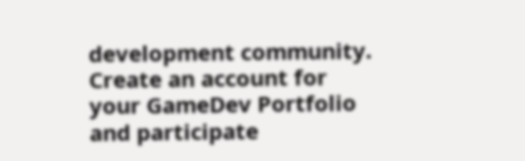development community. Create an account for your GameDev Portfolio and participate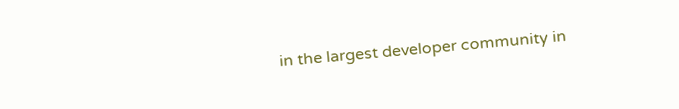in the largest developer community in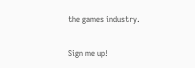the games industry.

Sign me up!